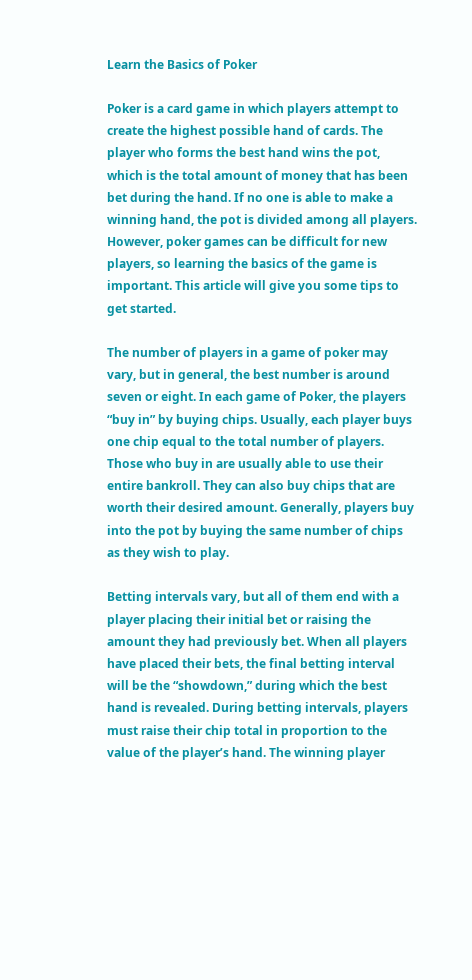Learn the Basics of Poker

Poker is a card game in which players attempt to create the highest possible hand of cards. The player who forms the best hand wins the pot, which is the total amount of money that has been bet during the hand. If no one is able to make a winning hand, the pot is divided among all players. However, poker games can be difficult for new players, so learning the basics of the game is important. This article will give you some tips to get started.

The number of players in a game of poker may vary, but in general, the best number is around seven or eight. In each game of Poker, the players “buy in” by buying chips. Usually, each player buys one chip equal to the total number of players. Those who buy in are usually able to use their entire bankroll. They can also buy chips that are worth their desired amount. Generally, players buy into the pot by buying the same number of chips as they wish to play.

Betting intervals vary, but all of them end with a player placing their initial bet or raising the amount they had previously bet. When all players have placed their bets, the final betting interval will be the “showdown,” during which the best hand is revealed. During betting intervals, players must raise their chip total in proportion to the value of the player’s hand. The winning player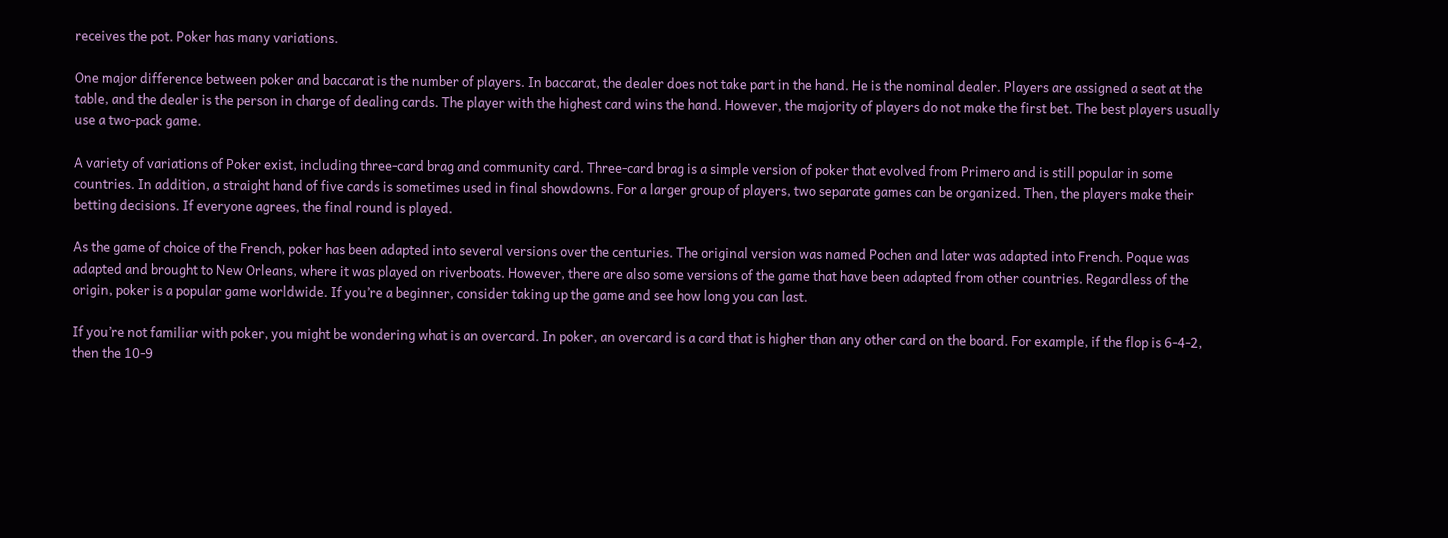receives the pot. Poker has many variations.

One major difference between poker and baccarat is the number of players. In baccarat, the dealer does not take part in the hand. He is the nominal dealer. Players are assigned a seat at the table, and the dealer is the person in charge of dealing cards. The player with the highest card wins the hand. However, the majority of players do not make the first bet. The best players usually use a two-pack game.

A variety of variations of Poker exist, including three-card brag and community card. Three-card brag is a simple version of poker that evolved from Primero and is still popular in some countries. In addition, a straight hand of five cards is sometimes used in final showdowns. For a larger group of players, two separate games can be organized. Then, the players make their betting decisions. If everyone agrees, the final round is played.

As the game of choice of the French, poker has been adapted into several versions over the centuries. The original version was named Pochen and later was adapted into French. Poque was adapted and brought to New Orleans, where it was played on riverboats. However, there are also some versions of the game that have been adapted from other countries. Regardless of the origin, poker is a popular game worldwide. If you’re a beginner, consider taking up the game and see how long you can last.

If you’re not familiar with poker, you might be wondering what is an overcard. In poker, an overcard is a card that is higher than any other card on the board. For example, if the flop is 6-4-2, then the 10-9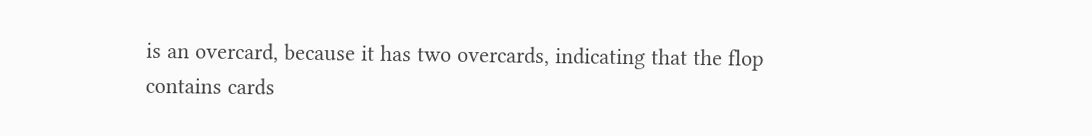is an overcard, because it has two overcards, indicating that the flop contains cards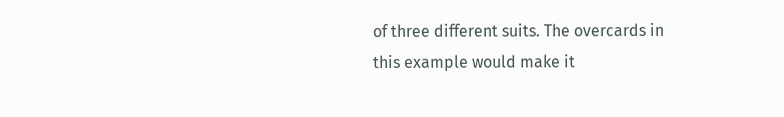of three different suits. The overcards in this example would make it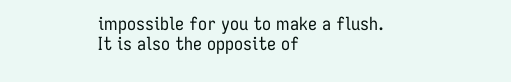impossible for you to make a flush. It is also the opposite of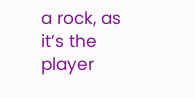a rock, as it’s the player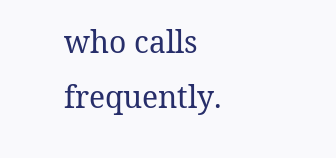who calls frequently.